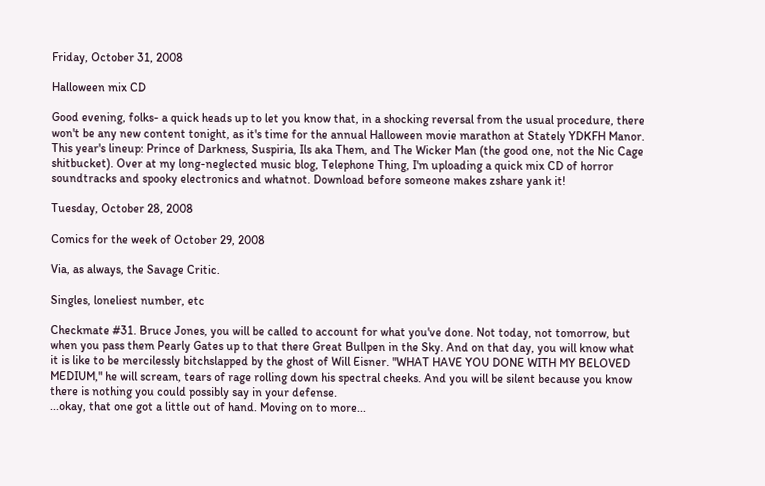Friday, October 31, 2008

Halloween mix CD

Good evening, folks- a quick heads up to let you know that, in a shocking reversal from the usual procedure, there won't be any new content tonight, as it's time for the annual Halloween movie marathon at Stately YDKFH Manor. This year's lineup: Prince of Darkness, Suspiria, Ils aka Them, and The Wicker Man (the good one, not the Nic Cage shitbucket). Over at my long-neglected music blog, Telephone Thing, I'm uploading a quick mix CD of horror soundtracks and spooky electronics and whatnot. Download before someone makes zshare yank it!

Tuesday, October 28, 2008

Comics for the week of October 29, 2008

Via, as always, the Savage Critic.

Singles, loneliest number, etc

Checkmate #31. Bruce Jones, you will be called to account for what you've done. Not today, not tomorrow, but when you pass them Pearly Gates up to that there Great Bullpen in the Sky. And on that day, you will know what it is like to be mercilessly bitchslapped by the ghost of Will Eisner. "WHAT HAVE YOU DONE WITH MY BELOVED MEDIUM," he will scream, tears of rage rolling down his spectral cheeks. And you will be silent because you know there is nothing you could possibly say in your defense.
...okay, that one got a little out of hand. Moving on to more...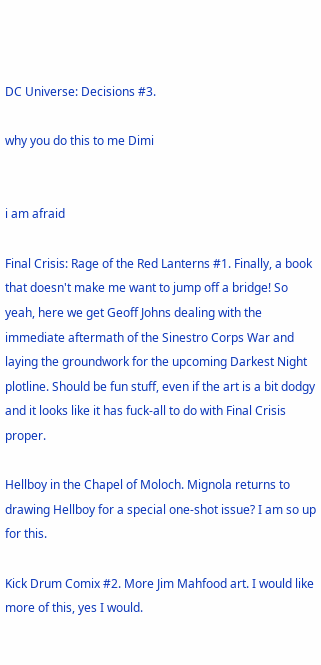DC Universe: Decisions #3.

why you do this to me Dimi


i am afraid

Final Crisis: Rage of the Red Lanterns #1. Finally, a book that doesn't make me want to jump off a bridge! So yeah, here we get Geoff Johns dealing with the immediate aftermath of the Sinestro Corps War and laying the groundwork for the upcoming Darkest Night plotline. Should be fun stuff, even if the art is a bit dodgy and it looks like it has fuck-all to do with Final Crisis proper.

Hellboy in the Chapel of Moloch. Mignola returns to drawing Hellboy for a special one-shot issue? I am so up for this.

Kick Drum Comix #2. More Jim Mahfood art. I would like more of this, yes I would.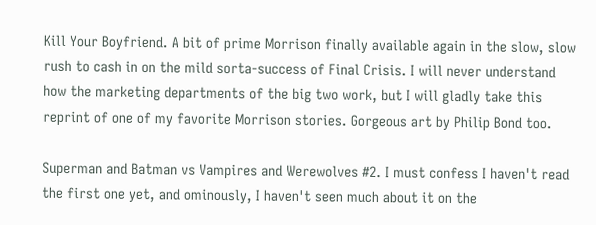Kill Your Boyfriend. A bit of prime Morrison finally available again in the slow, slow rush to cash in on the mild sorta-success of Final Crisis. I will never understand how the marketing departments of the big two work, but I will gladly take this reprint of one of my favorite Morrison stories. Gorgeous art by Philip Bond too.

Superman and Batman vs Vampires and Werewolves #2. I must confess I haven't read the first one yet, and ominously, I haven't seen much about it on the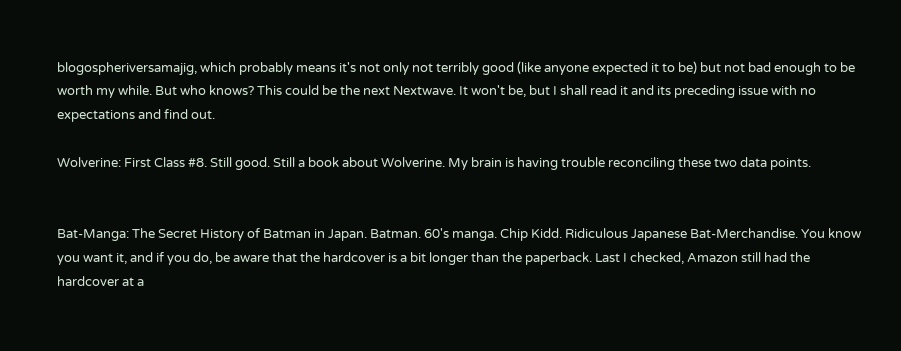blogospheriversamajig, which probably means it's not only not terribly good (like anyone expected it to be) but not bad enough to be worth my while. But who knows? This could be the next Nextwave. It won't be, but I shall read it and its preceding issue with no expectations and find out.

Wolverine: First Class #8. Still good. Still a book about Wolverine. My brain is having trouble reconciling these two data points.


Bat-Manga: The Secret History of Batman in Japan. Batman. 60's manga. Chip Kidd. Ridiculous Japanese Bat-Merchandise. You know you want it, and if you do, be aware that the hardcover is a bit longer than the paperback. Last I checked, Amazon still had the hardcover at a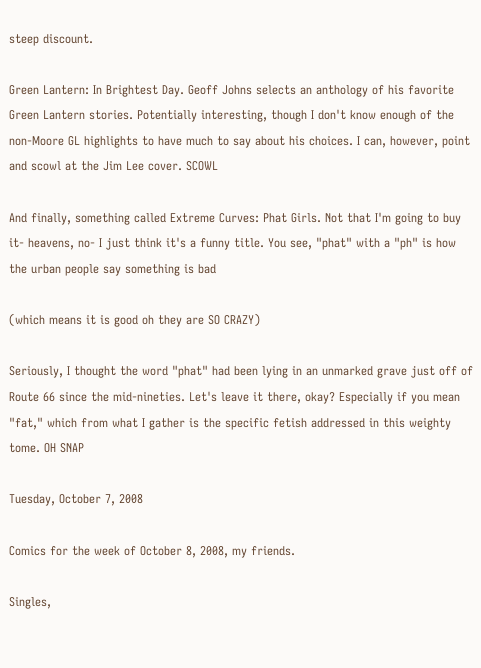steep discount.

Green Lantern: In Brightest Day. Geoff Johns selects an anthology of his favorite Green Lantern stories. Potentially interesting, though I don't know enough of the non-Moore GL highlights to have much to say about his choices. I can, however, point and scowl at the Jim Lee cover. SCOWL

And finally, something called Extreme Curves: Phat Girls. Not that I'm going to buy it- heavens, no- I just think it's a funny title. You see, "phat" with a "ph" is how the urban people say something is bad

(which means it is good oh they are SO CRAZY)

Seriously, I thought the word "phat" had been lying in an unmarked grave just off of Route 66 since the mid-nineties. Let's leave it there, okay? Especially if you mean "fat," which from what I gather is the specific fetish addressed in this weighty tome. OH SNAP

Tuesday, October 7, 2008

Comics for the week of October 8, 2008, my friends.

Singles,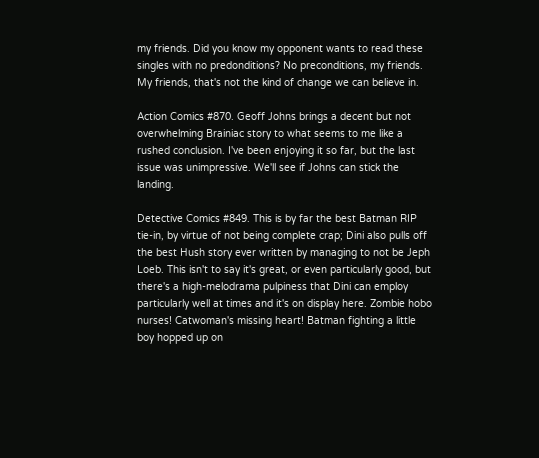my friends. Did you know my opponent wants to read these singles with no predonditions? No preconditions, my friends. My friends, that's not the kind of change we can believe in.

Action Comics #870. Geoff Johns brings a decent but not overwhelming Brainiac story to what seems to me like a rushed conclusion. I've been enjoying it so far, but the last issue was unimpressive. We'll see if Johns can stick the landing.

Detective Comics #849. This is by far the best Batman RIP tie-in, by virtue of not being complete crap; Dini also pulls off the best Hush story ever written by managing to not be Jeph Loeb. This isn't to say it's great, or even particularly good, but there's a high-melodrama pulpiness that Dini can employ particularly well at times and it's on display here. Zombie hobo nurses! Catwoman's missing heart! Batman fighting a little boy hopped up on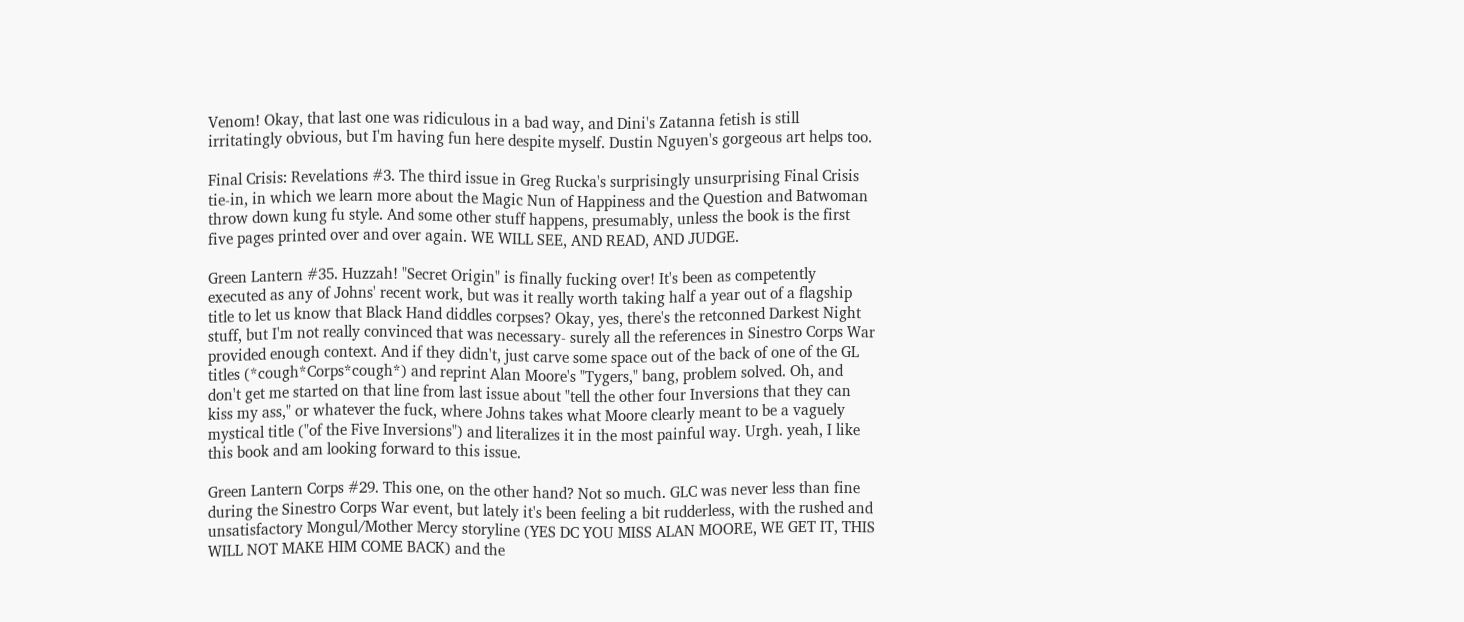Venom! Okay, that last one was ridiculous in a bad way, and Dini's Zatanna fetish is still irritatingly obvious, but I'm having fun here despite myself. Dustin Nguyen's gorgeous art helps too.

Final Crisis: Revelations #3. The third issue in Greg Rucka's surprisingly unsurprising Final Crisis tie-in, in which we learn more about the Magic Nun of Happiness and the Question and Batwoman throw down kung fu style. And some other stuff happens, presumably, unless the book is the first five pages printed over and over again. WE WILL SEE, AND READ, AND JUDGE.

Green Lantern #35. Huzzah! "Secret Origin" is finally fucking over! It's been as competently executed as any of Johns' recent work, but was it really worth taking half a year out of a flagship title to let us know that Black Hand diddles corpses? Okay, yes, there's the retconned Darkest Night stuff, but I'm not really convinced that was necessary- surely all the references in Sinestro Corps War provided enough context. And if they didn't, just carve some space out of the back of one of the GL titles (*cough*Corps*cough*) and reprint Alan Moore's "Tygers," bang, problem solved. Oh, and don't get me started on that line from last issue about "tell the other four Inversions that they can kiss my ass," or whatever the fuck, where Johns takes what Moore clearly meant to be a vaguely mystical title ("of the Five Inversions") and literalizes it in the most painful way. Urgh. yeah, I like this book and am looking forward to this issue.

Green Lantern Corps #29. This one, on the other hand? Not so much. GLC was never less than fine during the Sinestro Corps War event, but lately it's been feeling a bit rudderless, with the rushed and unsatisfactory Mongul/Mother Mercy storyline (YES DC YOU MISS ALAN MOORE, WE GET IT, THIS WILL NOT MAKE HIM COME BACK) and the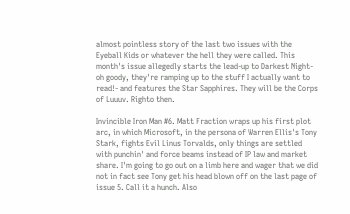almost pointless story of the last two issues with the Eyeball Kids or whatever the hell they were called. This month's issue allegedly starts the lead-up to Darkest Night- oh goody, they're ramping up to the stuff I actually want to read!- and features the Star Sapphires. They will be the Corps of Luuuv. Righto then.

Invincible Iron Man #6. Matt Fraction wraps up his first plot arc, in which Microsoft, in the persona of Warren Ellis's Tony Stark, fights Evil Linus Torvalds, only things are settled with punchin' and force beams instead of IP law and market share. I'm going to go out on a limb here and wager that we did not in fact see Tony get his head blown off on the last page of issue 5. Call it a hunch. Also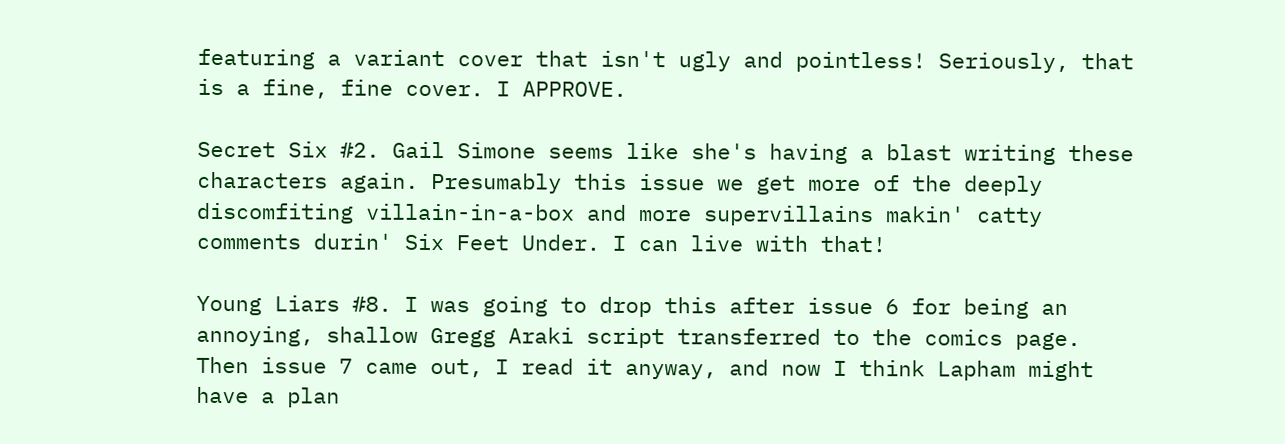featuring a variant cover that isn't ugly and pointless! Seriously, that is a fine, fine cover. I APPROVE.

Secret Six #2. Gail Simone seems like she's having a blast writing these characters again. Presumably this issue we get more of the deeply discomfiting villain-in-a-box and more supervillains makin' catty comments durin' Six Feet Under. I can live with that!

Young Liars #8. I was going to drop this after issue 6 for being an annoying, shallow Gregg Araki script transferred to the comics page. Then issue 7 came out, I read it anyway, and now I think Lapham might have a plan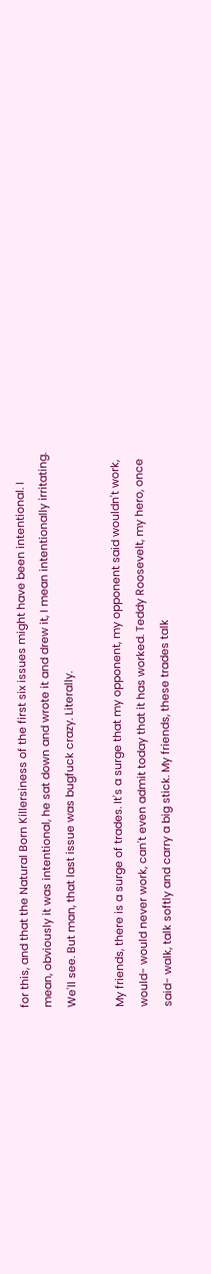for this, and that the Natural Born Killersiness of the first six issues might have been intentional. I mean, obviously it was intentional, he sat down and wrote it and drew it, I mean intentionally irritating. We'll see. But man, that last issue was bugfuck crazy. Literally.

My friends, there is a surge of trades. It's a surge that my opponent, my opponent said wouldn't work, would- would never work, can't even admit today that it has worked. Teddy Roosevelt, my hero, once said- walk, talk softly and carry a big stick. My friends, these trades talk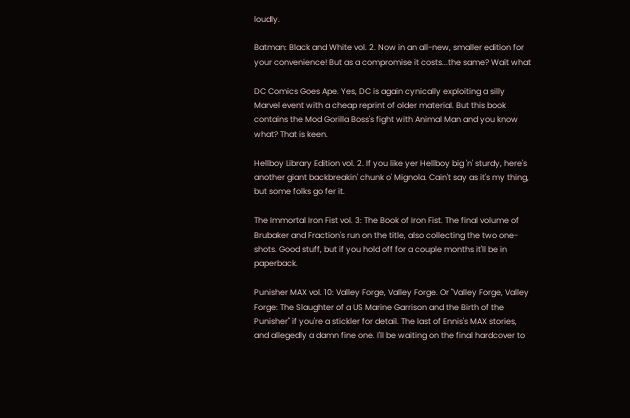loudly.

Batman: Black and White vol. 2. Now in an all-new, smaller edition for your convenience! But as a compromise it costs...the same? Wait what

DC Comics Goes Ape. Yes, DC is again cynically exploiting a silly Marvel event with a cheap reprint of older material. But this book contains the Mod Gorilla Boss's fight with Animal Man and you know what? That is keen.

Hellboy Library Edition vol. 2. If you like yer Hellboy big 'n' sturdy, here's another giant backbreakin' chunk o' Mignola. Cain't say as it's my thing, but some folks go fer it.

The Immortal Iron Fist vol. 3: The Book of Iron Fist. The final volume of Brubaker and Fraction's run on the title, also collecting the two one-shots. Good stuff, but if you hold off for a couple months it'll be in paperback.

Punisher MAX vol. 10: Valley Forge, Valley Forge. Or "Valley Forge, Valley Forge: The Slaughter of a US Marine Garrison and the Birth of the Punisher" if you're a stickler for detail. The last of Ennis's MAX stories, and allegedly a damn fine one. I'll be waiting on the final hardcover to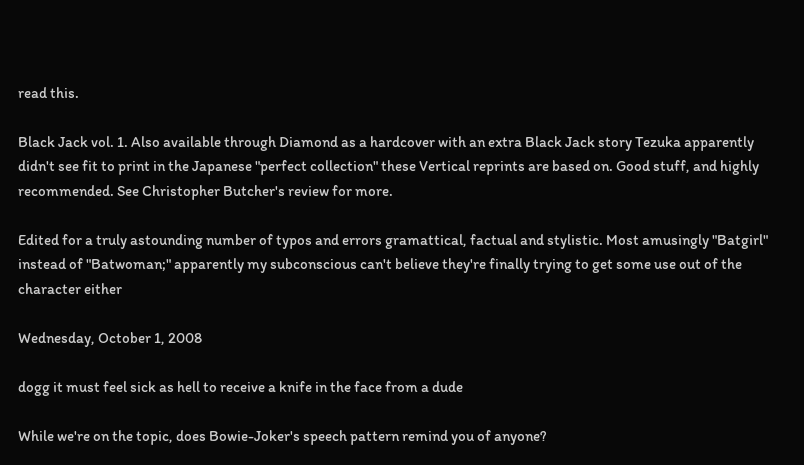read this.

Black Jack vol. 1. Also available through Diamond as a hardcover with an extra Black Jack story Tezuka apparently didn't see fit to print in the Japanese "perfect collection" these Vertical reprints are based on. Good stuff, and highly recommended. See Christopher Butcher's review for more.

Edited for a truly astounding number of typos and errors gramattical, factual and stylistic. Most amusingly "Batgirl" instead of "Batwoman;" apparently my subconscious can't believe they're finally trying to get some use out of the character either

Wednesday, October 1, 2008

dogg it must feel sick as hell to receive a knife in the face from a dude

While we're on the topic, does Bowie-Joker's speech pattern remind you of anyone?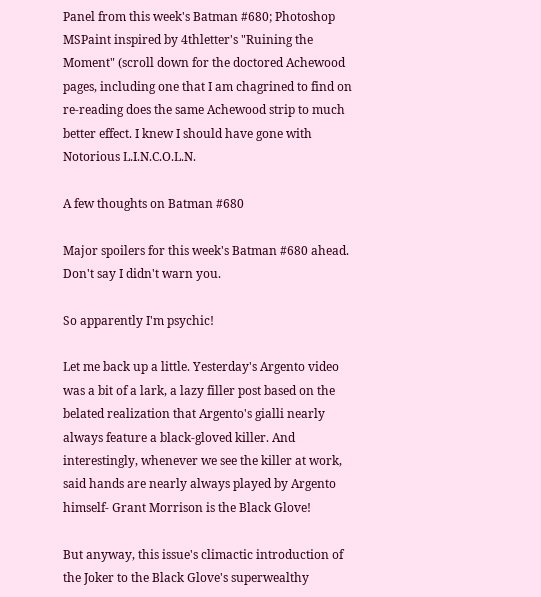Panel from this week's Batman #680; Photoshop MSPaint inspired by 4thletter's "Ruining the Moment" (scroll down for the doctored Achewood pages, including one that I am chagrined to find on re-reading does the same Achewood strip to much better effect. I knew I should have gone with Notorious L.I.N.C.O.L.N.

A few thoughts on Batman #680

Major spoilers for this week's Batman #680 ahead. Don't say I didn't warn you.

So apparently I'm psychic!

Let me back up a little. Yesterday's Argento video was a bit of a lark, a lazy filler post based on the belated realization that Argento's gialli nearly always feature a black-gloved killer. And interestingly, whenever we see the killer at work, said hands are nearly always played by Argento himself- Grant Morrison is the Black Glove!

But anyway, this issue's climactic introduction of the Joker to the Black Glove's superwealthy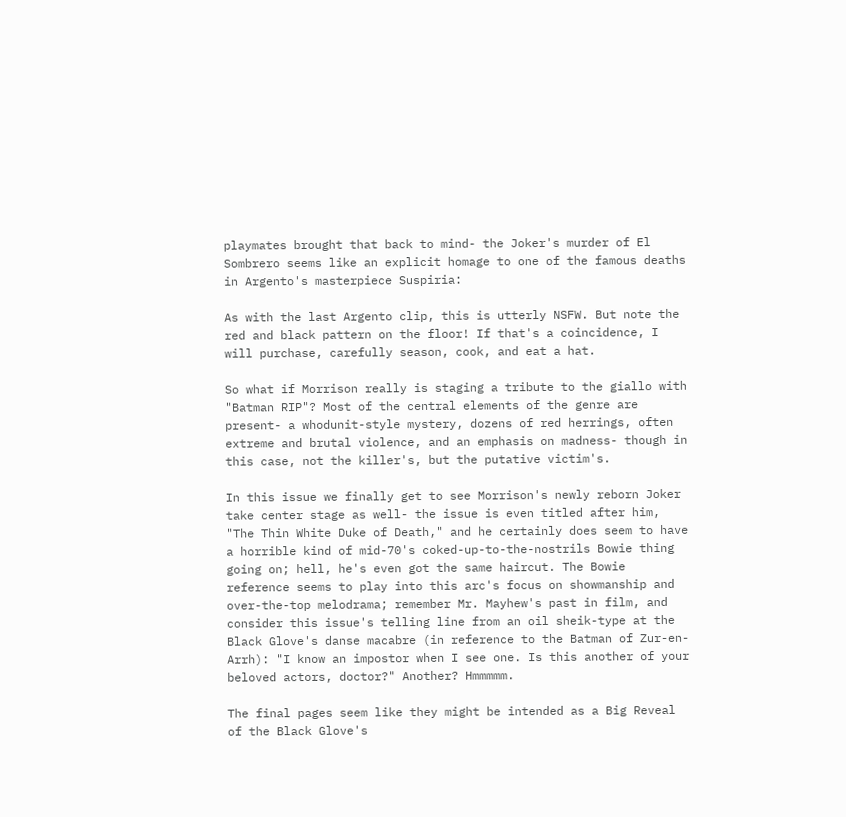playmates brought that back to mind- the Joker's murder of El Sombrero seems like an explicit homage to one of the famous deaths in Argento's masterpiece Suspiria:

As with the last Argento clip, this is utterly NSFW. But note the red and black pattern on the floor! If that's a coincidence, I will purchase, carefully season, cook, and eat a hat.

So what if Morrison really is staging a tribute to the giallo with "Batman RIP"? Most of the central elements of the genre are present- a whodunit-style mystery, dozens of red herrings, often extreme and brutal violence, and an emphasis on madness- though in this case, not the killer's, but the putative victim's.

In this issue we finally get to see Morrison's newly reborn Joker take center stage as well- the issue is even titled after him, "The Thin White Duke of Death," and he certainly does seem to have a horrible kind of mid-70's coked-up-to-the-nostrils Bowie thing going on; hell, he's even got the same haircut. The Bowie reference seems to play into this arc's focus on showmanship and over-the-top melodrama; remember Mr. Mayhew's past in film, and consider this issue's telling line from an oil sheik-type at the Black Glove's danse macabre (in reference to the Batman of Zur-en-Arrh): "I know an impostor when I see one. Is this another of your beloved actors, doctor?" Another? Hmmmmm.

The final pages seem like they might be intended as a Big Reveal of the Black Glove's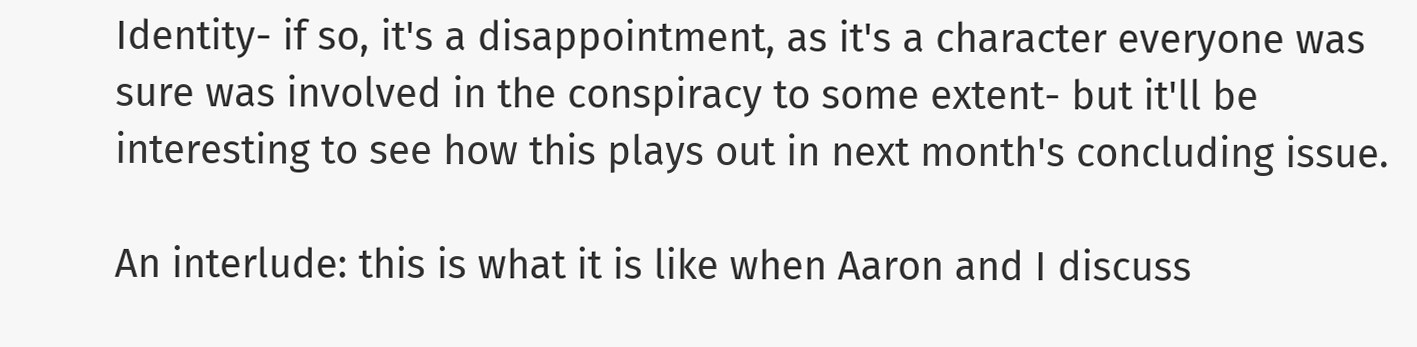Identity- if so, it's a disappointment, as it's a character everyone was sure was involved in the conspiracy to some extent- but it'll be interesting to see how this plays out in next month's concluding issue.

An interlude: this is what it is like when Aaron and I discuss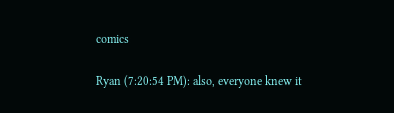comics

Ryan (7:20:54 PM): also, everyone knew it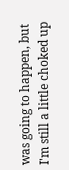was going to happen, but I'm still a little choked up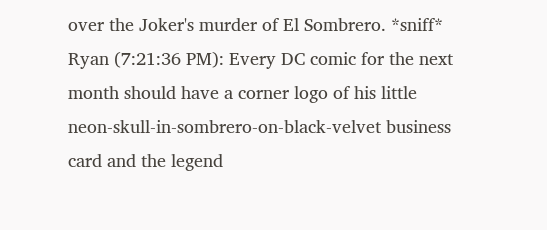over the Joker's murder of El Sombrero. *sniff*
Ryan (7:21:36 PM): Every DC comic for the next month should have a corner logo of his little neon-skull-in-sombrero-on-black-velvet business card and the legend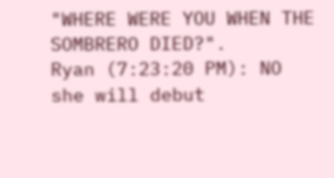"WHERE WERE YOU WHEN THE SOMBRERO DIED?".
Ryan (7:23:20 PM): NO she will debut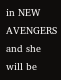in NEW AVENGERS and she will be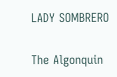LADY SOMBRERO

The Algonquin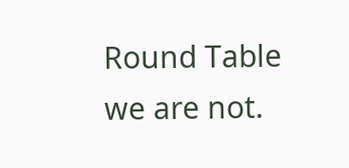Round Table we are not.